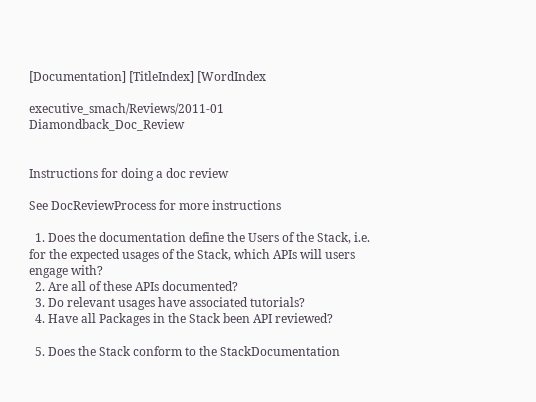[Documentation] [TitleIndex] [WordIndex

executive_smach/Reviews/2011-01 Diamondback_Doc_Review


Instructions for doing a doc review

See DocReviewProcess for more instructions

  1. Does the documentation define the Users of the Stack, i.e. for the expected usages of the Stack, which APIs will users engage with?
  2. Are all of these APIs documented?
  3. Do relevant usages have associated tutorials?
  4. Have all Packages in the Stack been API reviewed?

  5. Does the Stack conform to the StackDocumentation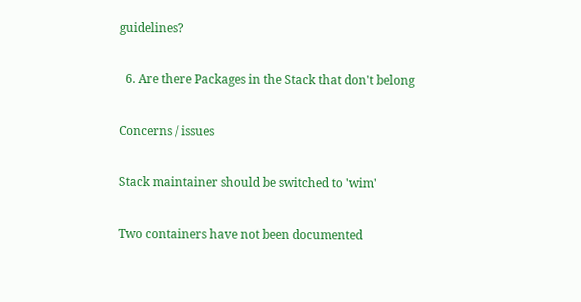guidelines?

  6. Are there Packages in the Stack that don't belong

Concerns / issues

Stack maintainer should be switched to 'wim'

Two containers have not been documented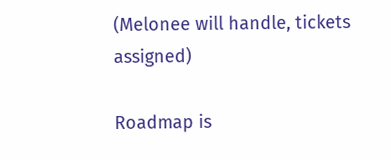(Melonee will handle, tickets assigned)

Roadmap is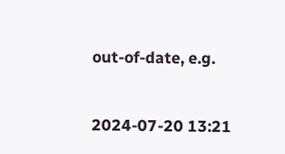out-of-date, e.g.


2024-07-20 13:21